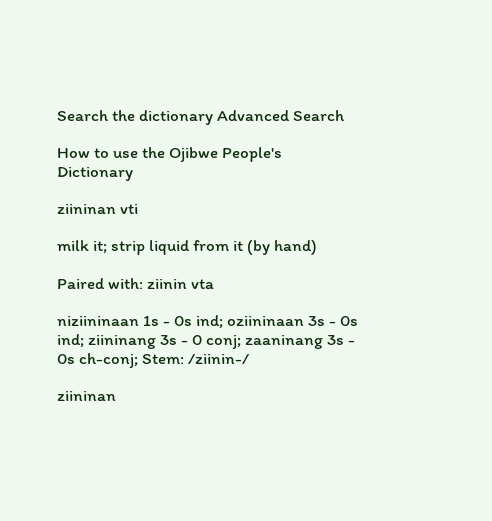Search the dictionary Advanced Search

How to use the Ojibwe People's Dictionary

ziininan vti

milk it; strip liquid from it (by hand)

Paired with: ziinin vta

niziininaan 1s - 0s ind; oziininaan 3s - 0s ind; ziininang 3s - 0 conj; zaaninang 3s - 0s ch-conj; Stem: /ziinin-/

ziininan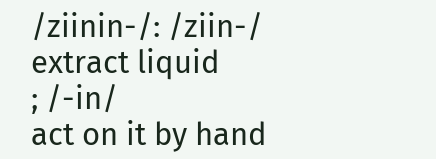/ziinin-/: /ziin-/
extract liquid
; /-in/
act on it by hand